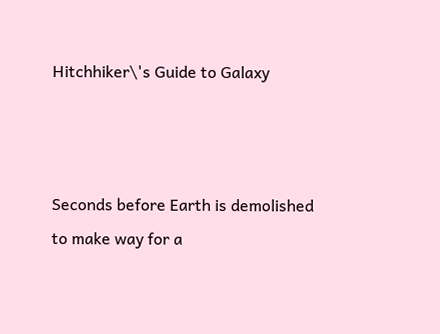Hitchhiker\'s Guide to Galaxy



Seconds before Earth is demolished to make way for a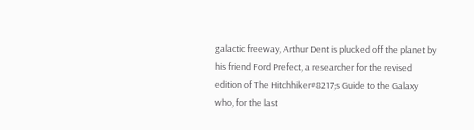galactic freeway, Arthur Dent is plucked off the planet by his friend Ford Prefect, a researcher for the revised edition of The Hitchhiker#8217;s Guide to the Galaxy who, for the last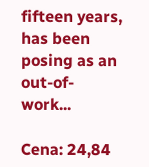fifteen years, has been posing as an out-of-work...

Cena: 24,84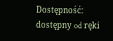Dostępność: dostępny od ręki